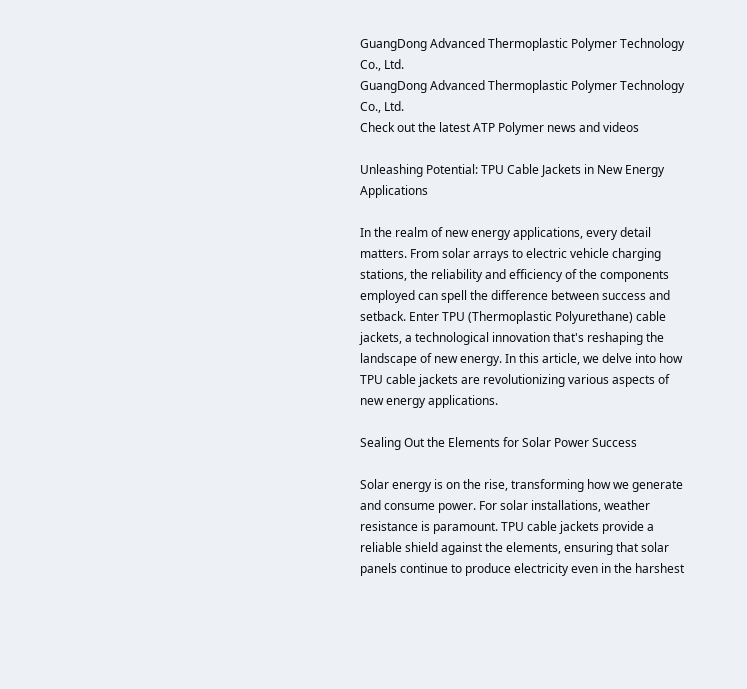GuangDong Advanced Thermoplastic Polymer Technology Co., Ltd.
GuangDong Advanced Thermoplastic Polymer Technology Co., Ltd.
Check out the latest ATP Polymer news and videos

Unleashing Potential: TPU Cable Jackets in New Energy Applications

In the realm of new energy applications, every detail matters. From solar arrays to electric vehicle charging stations, the reliability and efficiency of the components employed can spell the difference between success and setback. Enter TPU (Thermoplastic Polyurethane) cable jackets, a technological innovation that's reshaping the landscape of new energy. In this article, we delve into how TPU cable jackets are revolutionizing various aspects of new energy applications.

Sealing Out the Elements for Solar Power Success

Solar energy is on the rise, transforming how we generate and consume power. For solar installations, weather resistance is paramount. TPU cable jackets provide a reliable shield against the elements, ensuring that solar panels continue to produce electricity even in the harshest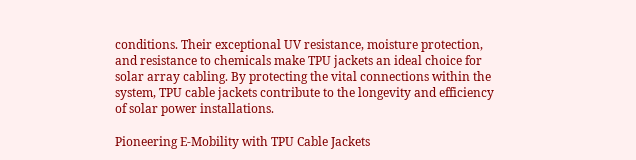conditions. Their exceptional UV resistance, moisture protection, and resistance to chemicals make TPU jackets an ideal choice for solar array cabling. By protecting the vital connections within the system, TPU cable jackets contribute to the longevity and efficiency of solar power installations.

Pioneering E-Mobility with TPU Cable Jackets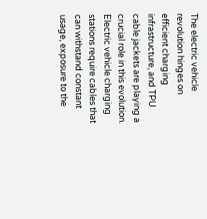The electric vehicle revolution hinges on efficient charging infrastructure, and TPU cable jackets are playing a crucial role in this evolution. Electric vehicle charging stations require cables that can withstand constant usage, exposure to the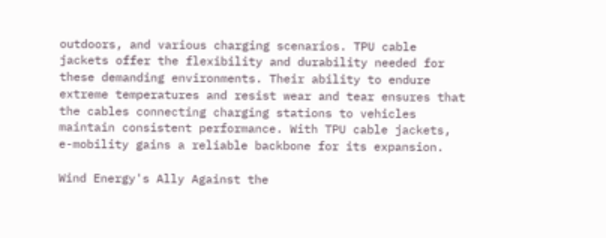outdoors, and various charging scenarios. TPU cable jackets offer the flexibility and durability needed for these demanding environments. Their ability to endure extreme temperatures and resist wear and tear ensures that the cables connecting charging stations to vehicles maintain consistent performance. With TPU cable jackets, e-mobility gains a reliable backbone for its expansion.

Wind Energy's Ally Against the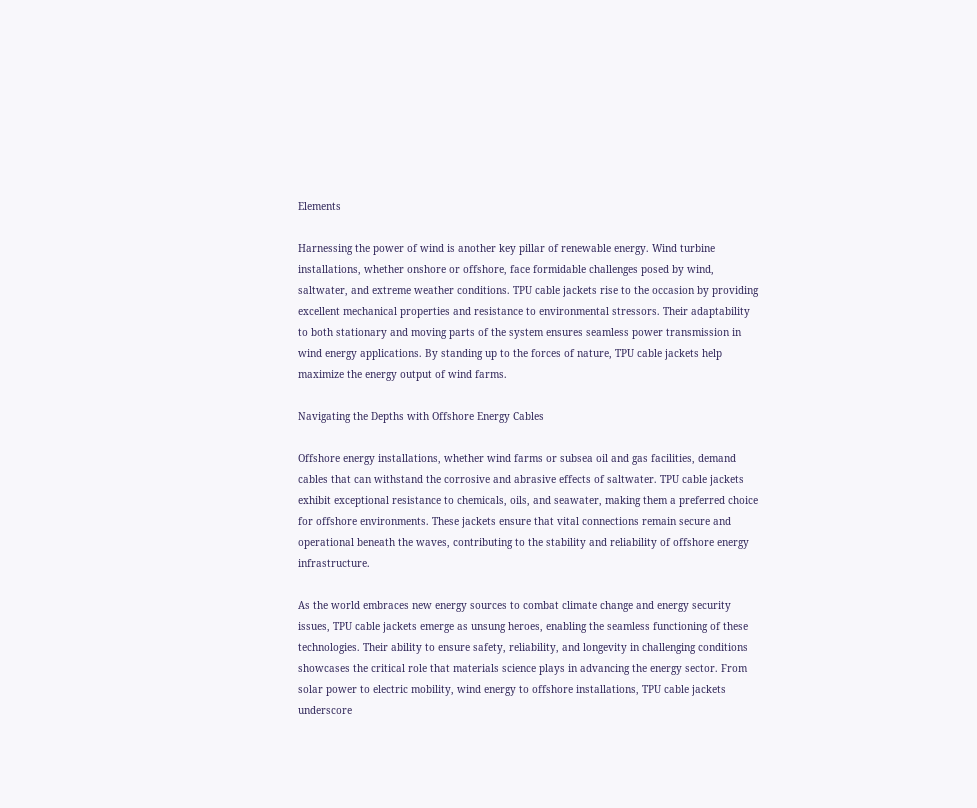Elements

Harnessing the power of wind is another key pillar of renewable energy. Wind turbine installations, whether onshore or offshore, face formidable challenges posed by wind, saltwater, and extreme weather conditions. TPU cable jackets rise to the occasion by providing excellent mechanical properties and resistance to environmental stressors. Their adaptability to both stationary and moving parts of the system ensures seamless power transmission in wind energy applications. By standing up to the forces of nature, TPU cable jackets help maximize the energy output of wind farms.

Navigating the Depths with Offshore Energy Cables

Offshore energy installations, whether wind farms or subsea oil and gas facilities, demand cables that can withstand the corrosive and abrasive effects of saltwater. TPU cable jackets exhibit exceptional resistance to chemicals, oils, and seawater, making them a preferred choice for offshore environments. These jackets ensure that vital connections remain secure and operational beneath the waves, contributing to the stability and reliability of offshore energy infrastructure.

As the world embraces new energy sources to combat climate change and energy security issues, TPU cable jackets emerge as unsung heroes, enabling the seamless functioning of these technologies. Their ability to ensure safety, reliability, and longevity in challenging conditions showcases the critical role that materials science plays in advancing the energy sector. From solar power to electric mobility, wind energy to offshore installations, TPU cable jackets underscore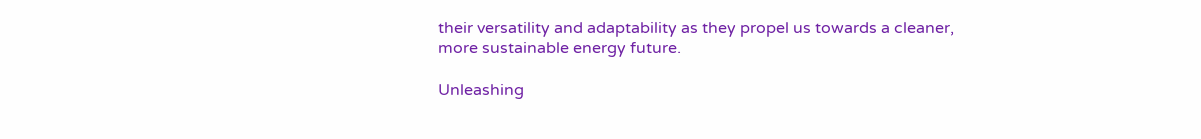their versatility and adaptability as they propel us towards a cleaner, more sustainable energy future.

Unleashing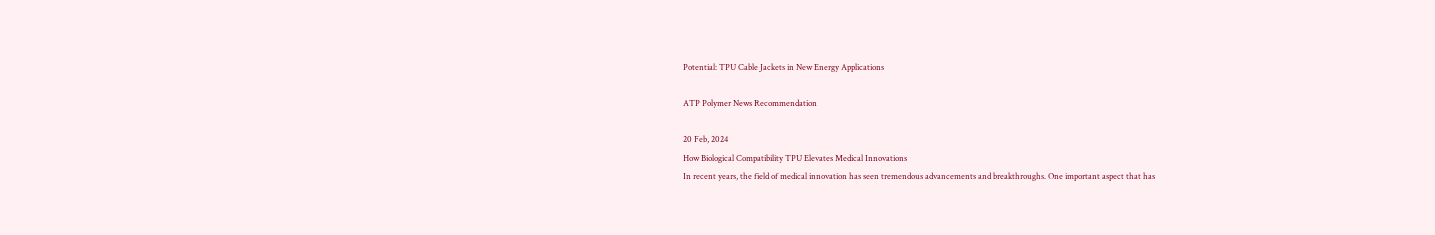Potential: TPU Cable Jackets in New Energy Applications

ATP Polymer News Recommendation

20 Feb, 2024
How Biological Compatibility TPU Elevates Medical Innovations
In recent years, the field of medical innovation has seen tremendous advancements and breakthroughs. One important aspect that has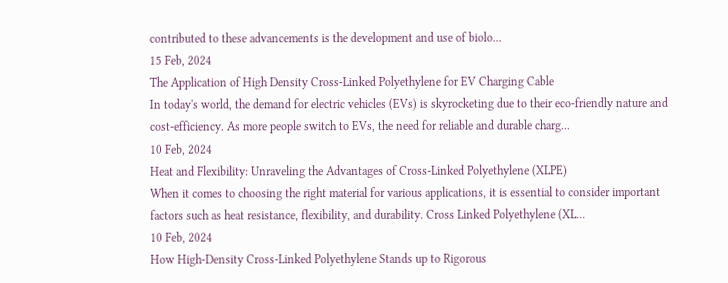contributed to these advancements is the development and use of biolo...
15 Feb, 2024
The Application of High Density Cross-Linked Polyethylene for EV Charging Cable
In today's world, the demand for electric vehicles (EVs) is skyrocketing due to their eco-friendly nature and cost-efficiency. As more people switch to EVs, the need for reliable and durable charg...
10 Feb, 2024
Heat and Flexibility: Unraveling the Advantages of Cross-Linked Polyethylene (XLPE)
When it comes to choosing the right material for various applications, it is essential to consider important factors such as heat resistance, flexibility, and durability. Cross Linked Polyethylene (XL...
10 Feb, 2024
How High-Density Cross-Linked Polyethylene Stands up to Rigorous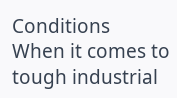Conditions
When it comes to tough industrial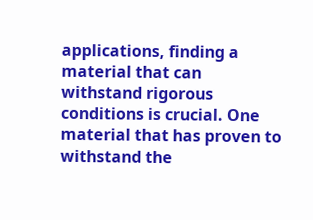applications, finding a material that can withstand rigorous conditions is crucial. One material that has proven to withstand the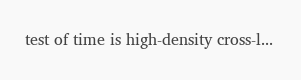test of time is high-density cross-l...